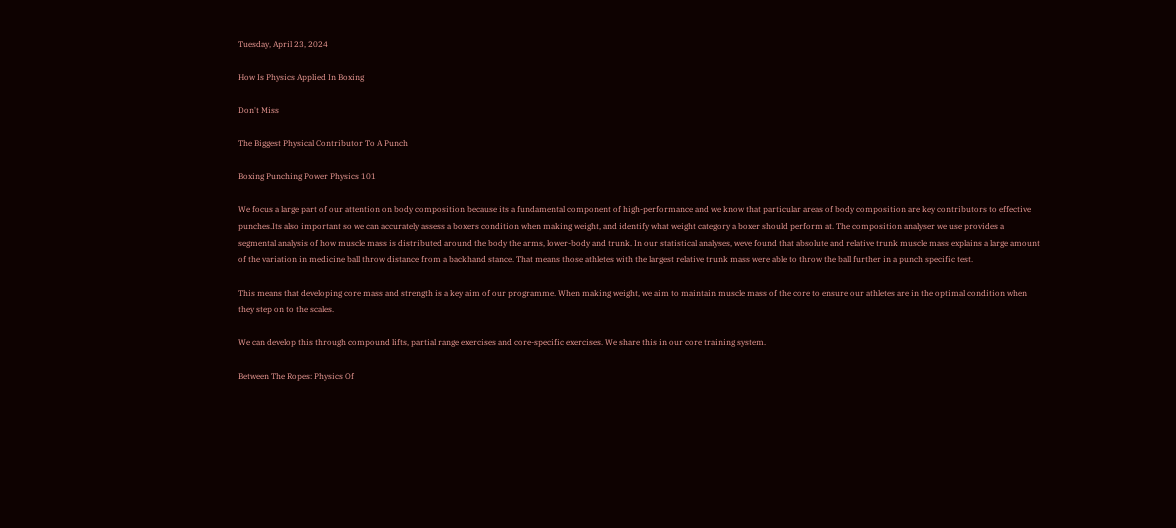Tuesday, April 23, 2024

How Is Physics Applied In Boxing

Don't Miss

The Biggest Physical Contributor To A Punch

Boxing Punching Power Physics 101

We focus a large part of our attention on body composition because its a fundamental component of high-performance and we know that particular areas of body composition are key contributors to effective punches.Its also important so we can accurately assess a boxers condition when making weight, and identify what weight category a boxer should perform at. The composition analyser we use provides a segmental analysis of how muscle mass is distributed around the body the arms, lower-body and trunk. In our statistical analyses, weve found that absolute and relative trunk muscle mass explains a large amount of the variation in medicine ball throw distance from a backhand stance. That means those athletes with the largest relative trunk mass were able to throw the ball further in a punch specific test.

This means that developing core mass and strength is a key aim of our programme. When making weight, we aim to maintain muscle mass of the core to ensure our athletes are in the optimal condition when they step on to the scales.

We can develop this through compound lifts, partial range exercises and core-specific exercises. We share this in our core training system.

Between The Ropes: Physics Of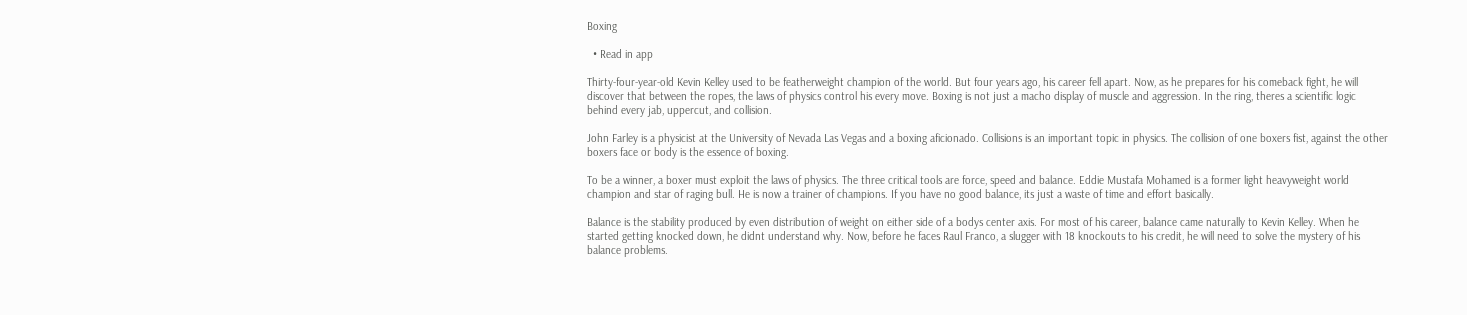Boxing

  • Read in app

Thirty-four-year-old Kevin Kelley used to be featherweight champion of the world. But four years ago, his career fell apart. Now, as he prepares for his comeback fight, he will discover that between the ropes, the laws of physics control his every move. Boxing is not just a macho display of muscle and aggression. In the ring, theres a scientific logic behind every jab, uppercut, and collision.

John Farley is a physicist at the University of Nevada Las Vegas and a boxing aficionado. Collisions is an important topic in physics. The collision of one boxers fist, against the other boxers face or body is the essence of boxing.

To be a winner, a boxer must exploit the laws of physics. The three critical tools are force, speed and balance. Eddie Mustafa Mohamed is a former light heavyweight world champion and star of raging bull. He is now a trainer of champions. If you have no good balance, its just a waste of time and effort basically.

Balance is the stability produced by even distribution of weight on either side of a bodys center axis. For most of his career, balance came naturally to Kevin Kelley. When he started getting knocked down, he didnt understand why. Now, before he faces Raul Franco, a slugger with 18 knockouts to his credit, he will need to solve the mystery of his balance problems.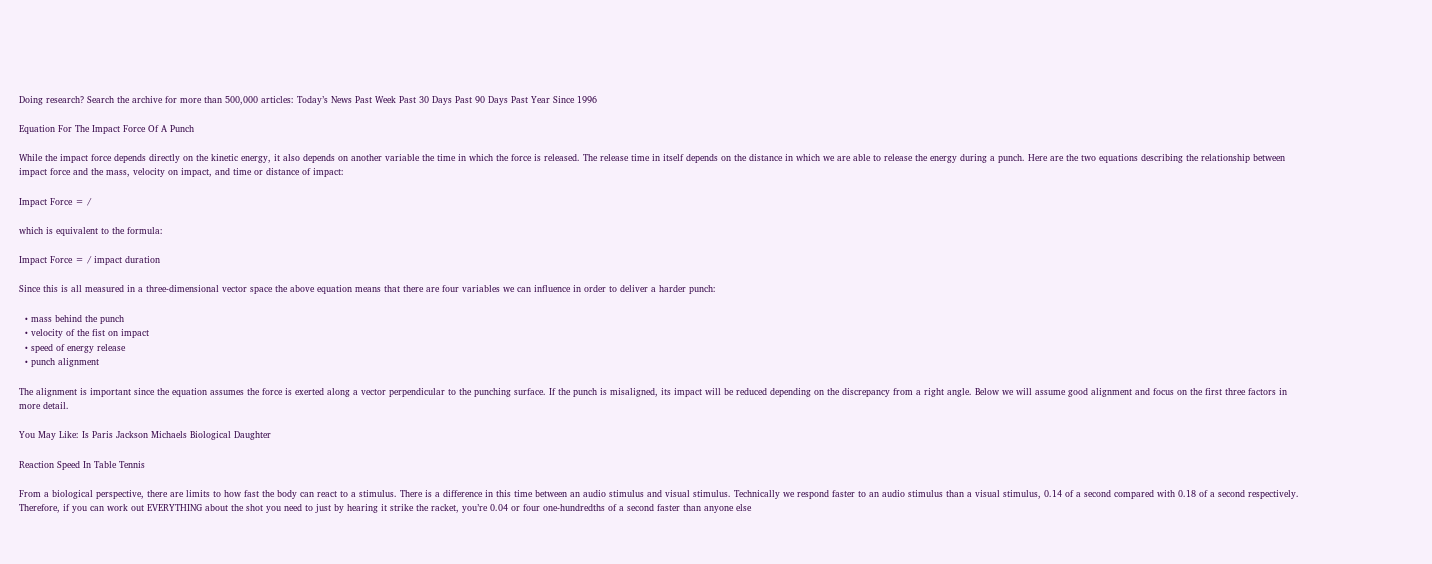Doing research? Search the archive for more than 500,000 articles: Today’s News Past Week Past 30 Days Past 90 Days Past Year Since 1996

Equation For The Impact Force Of A Punch

While the impact force depends directly on the kinetic energy, it also depends on another variable the time in which the force is released. The release time in itself depends on the distance in which we are able to release the energy during a punch. Here are the two equations describing the relationship between impact force and the mass, velocity on impact, and time or distance of impact:

Impact Force = /

which is equivalent to the formula:

Impact Force = / impact duration

Since this is all measured in a three-dimensional vector space the above equation means that there are four variables we can influence in order to deliver a harder punch:

  • mass behind the punch
  • velocity of the fist on impact
  • speed of energy release
  • punch alignment

The alignment is important since the equation assumes the force is exerted along a vector perpendicular to the punching surface. If the punch is misaligned, its impact will be reduced depending on the discrepancy from a right angle. Below we will assume good alignment and focus on the first three factors in more detail.

You May Like: Is Paris Jackson Michaels Biological Daughter

Reaction Speed In Table Tennis

From a biological perspective, there are limits to how fast the body can react to a stimulus. There is a difference in this time between an audio stimulus and visual stimulus. Technically we respond faster to an audio stimulus than a visual stimulus, 0.14 of a second compared with 0.18 of a second respectively. Therefore, if you can work out EVERYTHING about the shot you need to just by hearing it strike the racket, you’re 0.04 or four one-hundredths of a second faster than anyone else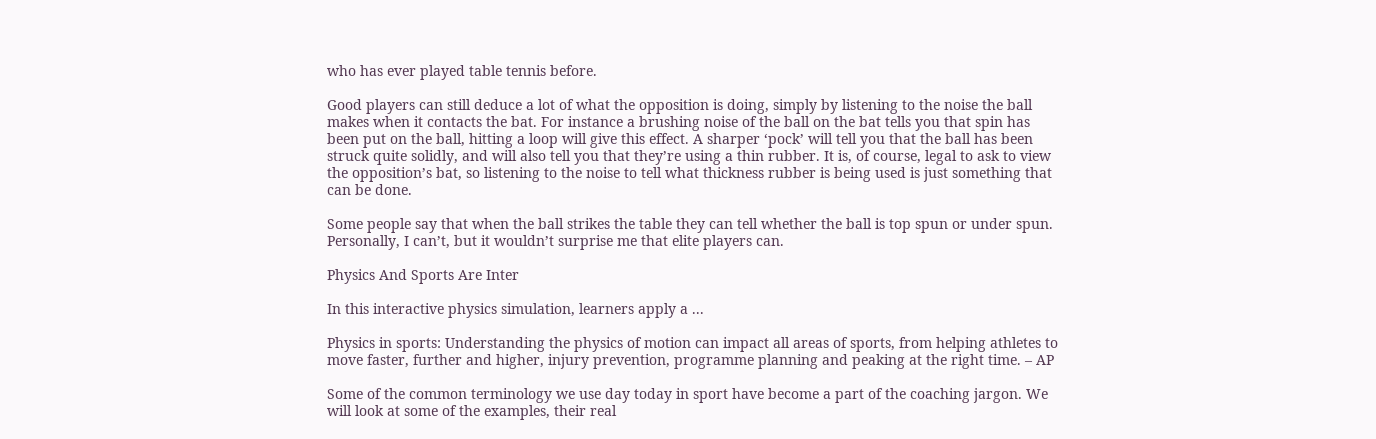who has ever played table tennis before.

Good players can still deduce a lot of what the opposition is doing, simply by listening to the noise the ball makes when it contacts the bat. For instance a brushing noise of the ball on the bat tells you that spin has been put on the ball, hitting a loop will give this effect. A sharper ‘pock’ will tell you that the ball has been struck quite solidly, and will also tell you that they’re using a thin rubber. It is, of course, legal to ask to view the opposition’s bat, so listening to the noise to tell what thickness rubber is being used is just something that can be done.

Some people say that when the ball strikes the table they can tell whether the ball is top spun or under spun. Personally, I can’t, but it wouldn’t surprise me that elite players can.

Physics And Sports Are Inter

In this interactive physics simulation, learners apply a ...

Physics in sports: Understanding the physics of motion can impact all areas of sports, from helping athletes to move faster, further and higher, injury prevention, programme planning and peaking at the right time. – AP

Some of the common terminology we use day today in sport have become a part of the coaching jargon. We will look at some of the examples, their real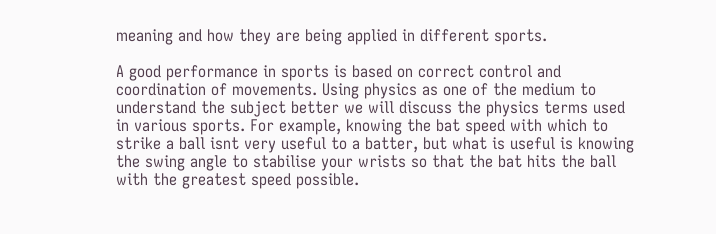meaning and how they are being applied in different sports.

A good performance in sports is based on correct control and coordination of movements. Using physics as one of the medium to understand the subject better we will discuss the physics terms used in various sports. For example, knowing the bat speed with which to strike a ball isnt very useful to a batter, but what is useful is knowing the swing angle to stabilise your wrists so that the bat hits the ball with the greatest speed possible.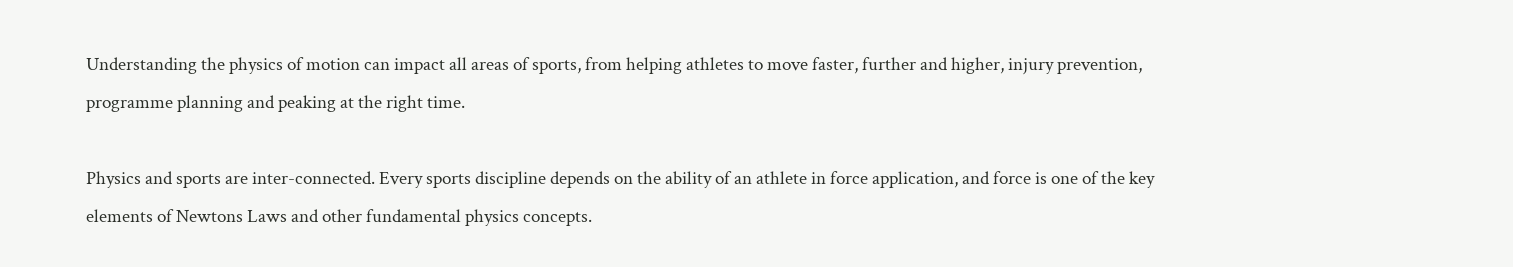Understanding the physics of motion can impact all areas of sports, from helping athletes to move faster, further and higher, injury prevention, programme planning and peaking at the right time.

Physics and sports are inter-connected. Every sports discipline depends on the ability of an athlete in force application, and force is one of the key elements of Newtons Laws and other fundamental physics concepts.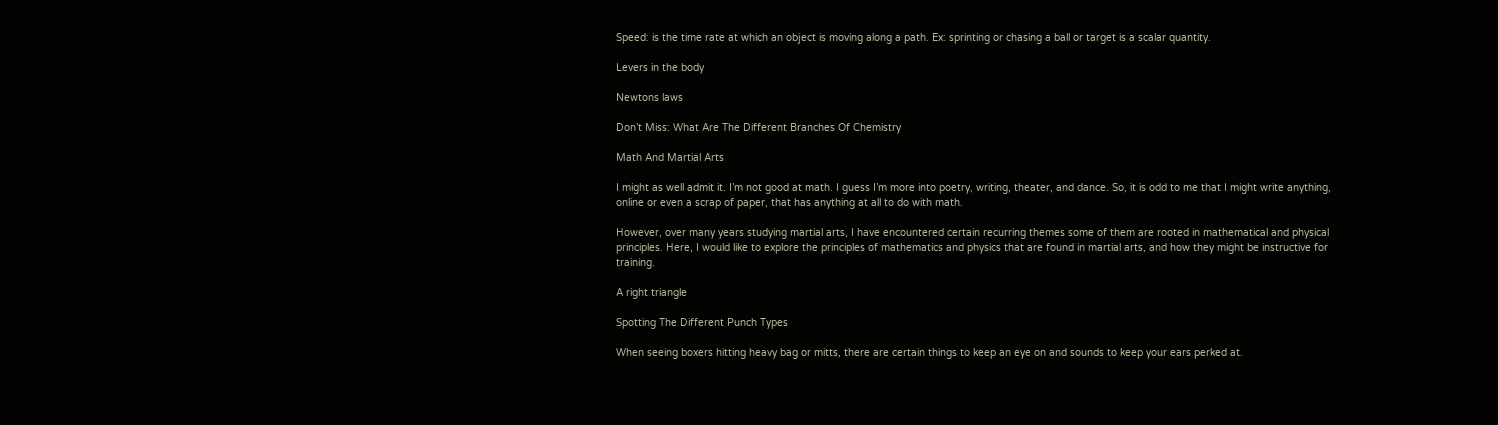Speed: is the time rate at which an object is moving along a path. Ex: sprinting or chasing a ball or target is a scalar quantity.

Levers in the body

Newtons laws

Don’t Miss: What Are The Different Branches Of Chemistry

Math And Martial Arts

I might as well admit it. I’m not good at math. I guess I’m more into poetry, writing, theater, and dance. So, it is odd to me that I might write anything, online or even a scrap of paper, that has anything at all to do with math.

However, over many years studying martial arts, I have encountered certain recurring themes some of them are rooted in mathematical and physical principles. Here, I would like to explore the principles of mathematics and physics that are found in martial arts, and how they might be instructive for training.

A right triangle

Spotting The Different Punch Types

When seeing boxers hitting heavy bag or mitts, there are certain things to keep an eye on and sounds to keep your ears perked at.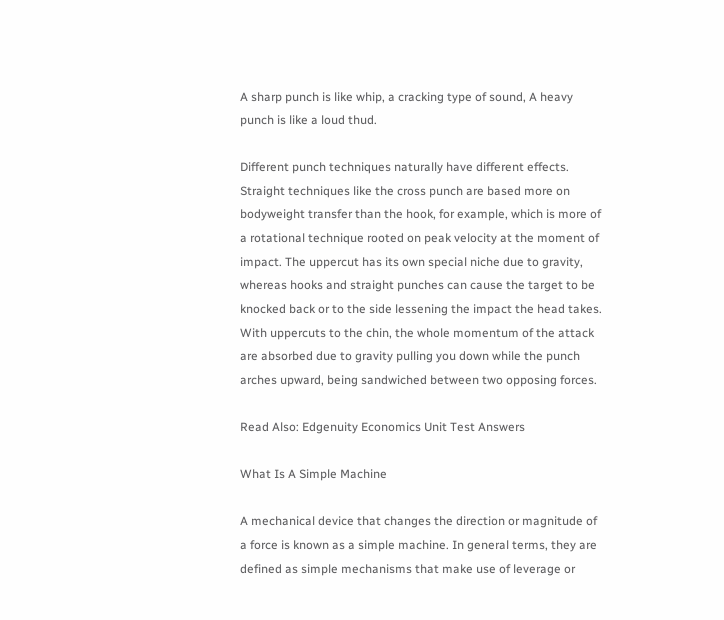A sharp punch is like whip, a cracking type of sound, A heavy punch is like a loud thud.

Different punch techniques naturally have different effects. Straight techniques like the cross punch are based more on bodyweight transfer than the hook, for example, which is more of a rotational technique rooted on peak velocity at the moment of impact. The uppercut has its own special niche due to gravity, whereas hooks and straight punches can cause the target to be knocked back or to the side lessening the impact the head takes. With uppercuts to the chin, the whole momentum of the attack are absorbed due to gravity pulling you down while the punch arches upward, being sandwiched between two opposing forces.

Read Also: Edgenuity Economics Unit Test Answers

What Is A Simple Machine

A mechanical device that changes the direction or magnitude of a force is known as a simple machine. In general terms, they are defined as simple mechanisms that make use of leverage or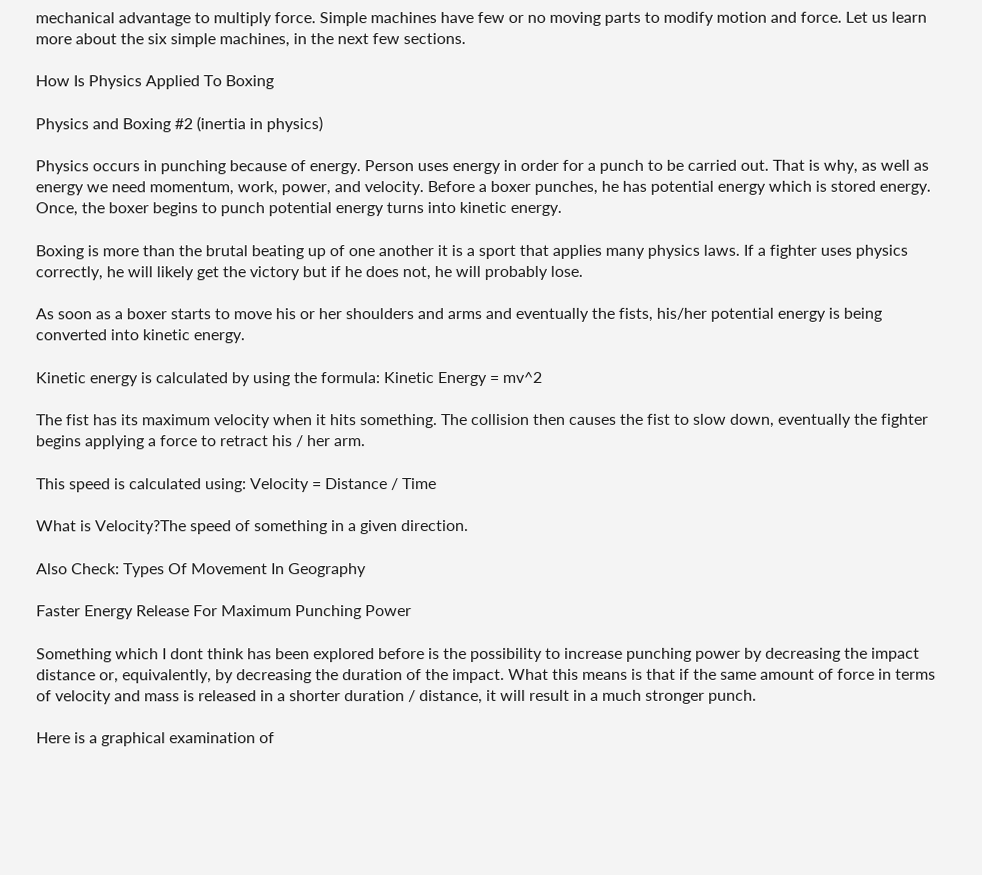mechanical advantage to multiply force. Simple machines have few or no moving parts to modify motion and force. Let us learn more about the six simple machines, in the next few sections.

How Is Physics Applied To Boxing

Physics and Boxing #2 (inertia in physics)

Physics occurs in punching because of energy. Person uses energy in order for a punch to be carried out. That is why, as well as energy we need momentum, work, power, and velocity. Before a boxer punches, he has potential energy which is stored energy. Once, the boxer begins to punch potential energy turns into kinetic energy.

Boxing is more than the brutal beating up of one another it is a sport that applies many physics laws. If a fighter uses physics correctly, he will likely get the victory but if he does not, he will probably lose.

As soon as a boxer starts to move his or her shoulders and arms and eventually the fists, his/her potential energy is being converted into kinetic energy.

Kinetic energy is calculated by using the formula: Kinetic Energy = mv^2

The fist has its maximum velocity when it hits something. The collision then causes the fist to slow down, eventually the fighter begins applying a force to retract his / her arm.

This speed is calculated using: Velocity = Distance / Time

What is Velocity?The speed of something in a given direction.

Also Check: Types Of Movement In Geography

Faster Energy Release For Maximum Punching Power

Something which I dont think has been explored before is the possibility to increase punching power by decreasing the impact distance or, equivalently, by decreasing the duration of the impact. What this means is that if the same amount of force in terms of velocity and mass is released in a shorter duration / distance, it will result in a much stronger punch.

Here is a graphical examination of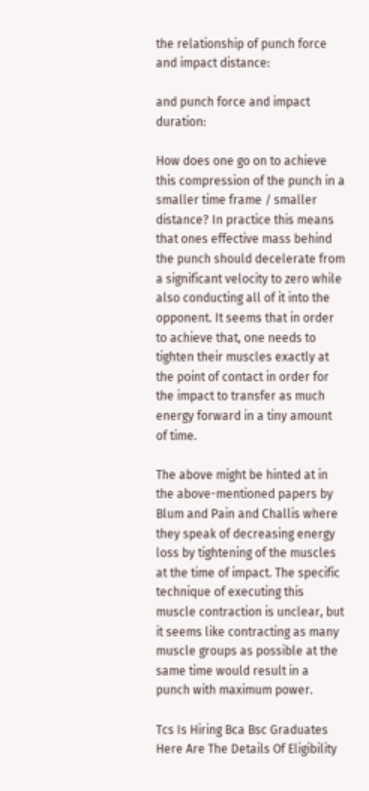the relationship of punch force and impact distance:

and punch force and impact duration:

How does one go on to achieve this compression of the punch in a smaller time frame / smaller distance? In practice this means that ones effective mass behind the punch should decelerate from a significant velocity to zero while also conducting all of it into the opponent. It seems that in order to achieve that, one needs to tighten their muscles exactly at the point of contact in order for the impact to transfer as much energy forward in a tiny amount of time.

The above might be hinted at in the above-mentioned papers by Blum and Pain and Challis where they speak of decreasing energy loss by tightening of the muscles at the time of impact. The specific technique of executing this muscle contraction is unclear, but it seems like contracting as many muscle groups as possible at the same time would result in a punch with maximum power.

Tcs Is Hiring Bca Bsc Graduates Here Are The Details Of Eligibility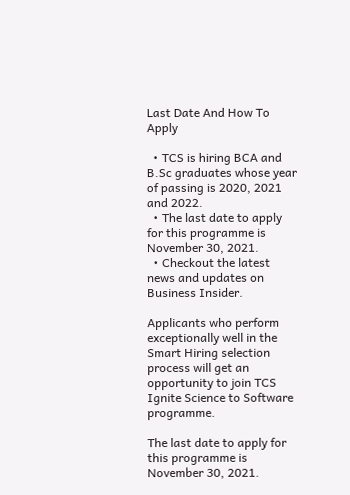Last Date And How To Apply

  • TCS is hiring BCA and B.Sc graduates whose year of passing is 2020, 2021 and 2022.
  • The last date to apply for this programme is November 30, 2021.
  • Checkout the latest news and updates on Business Insider.

Applicants who perform exceptionally well in the Smart Hiring selection process will get an opportunity to join TCS Ignite Science to Software programme.

The last date to apply for this programme is November 30, 2021.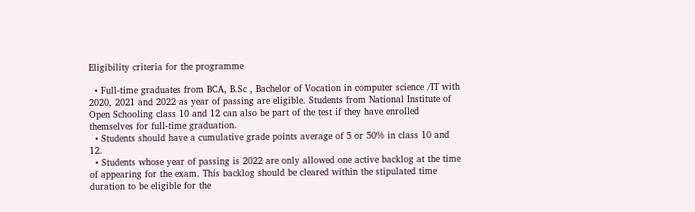Eligibility criteria for the programme

  • Full-time graduates from BCA, B.Sc , Bachelor of Vocation in computer science /IT with 2020, 2021 and 2022 as year of passing are eligible. Students from National Institute of Open Schooling class 10 and 12 can also be part of the test if they have enrolled themselves for full-time graduation.
  • Students should have a cumulative grade points average of 5 or 50% in class 10 and 12.
  • Students whose year of passing is 2022 are only allowed one active backlog at the time of appearing for the exam. This backlog should be cleared within the stipulated time duration to be eligible for the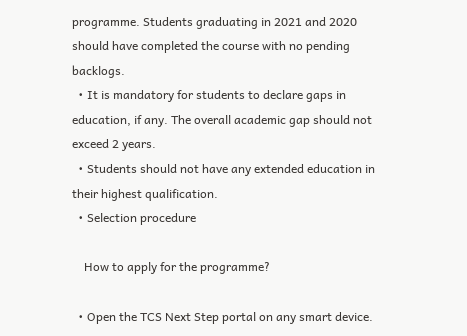programme. Students graduating in 2021 and 2020 should have completed the course with no pending backlogs.
  • It is mandatory for students to declare gaps in education, if any. The overall academic gap should not exceed 2 years.
  • Students should not have any extended education in their highest qualification.
  • Selection procedure

    How to apply for the programme?

  • Open the TCS Next Step portal on any smart device.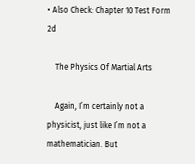• Also Check: Chapter 10 Test Form 2d

    The Physics Of Martial Arts

    Again, I’m certainly not a physicist, just like I’m not a mathematician. But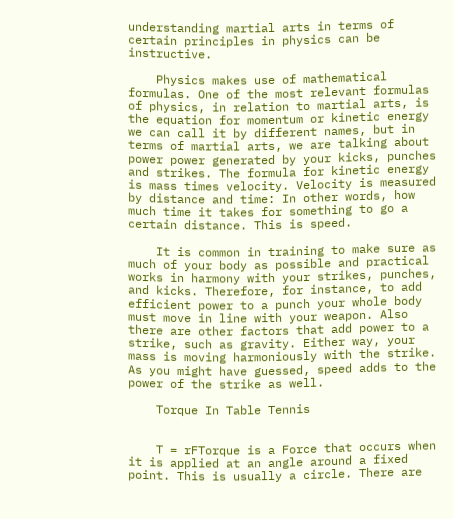understanding martial arts in terms of certain principles in physics can be instructive.

    Physics makes use of mathematical formulas. One of the most relevant formulas of physics, in relation to martial arts, is the equation for momentum or kinetic energy we can call it by different names, but in terms of martial arts, we are talking about power power generated by your kicks, punches and strikes. The formula for kinetic energy is mass times velocity. Velocity is measured by distance and time: In other words, how much time it takes for something to go a certain distance. This is speed.

    It is common in training to make sure as much of your body as possible and practical works in harmony with your strikes, punches, and kicks. Therefore, for instance, to add efficient power to a punch your whole body must move in line with your weapon. Also there are other factors that add power to a strike, such as gravity. Either way, your mass is moving harmoniously with the strike. As you might have guessed, speed adds to the power of the strike as well.

    Torque In Table Tennis


    T = rFTorque is a Force that occurs when it is applied at an angle around a fixed point. This is usually a circle. There are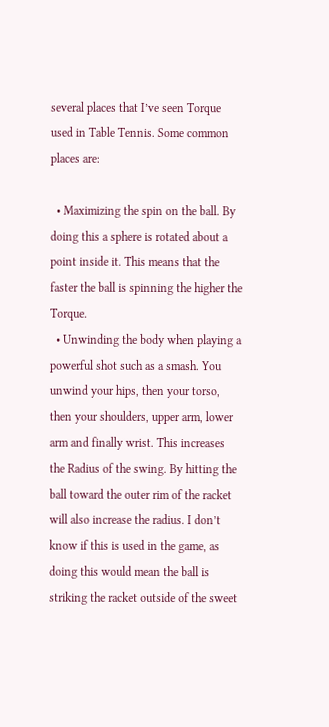several places that I’ve seen Torque used in Table Tennis. Some common places are:

  • Maximizing the spin on the ball. By doing this a sphere is rotated about a point inside it. This means that the faster the ball is spinning the higher the Torque.
  • Unwinding the body when playing a powerful shot such as a smash. You unwind your hips, then your torso, then your shoulders, upper arm, lower arm and finally wrist. This increases the Radius of the swing. By hitting the ball toward the outer rim of the racket will also increase the radius. I don’t know if this is used in the game, as doing this would mean the ball is striking the racket outside of the sweet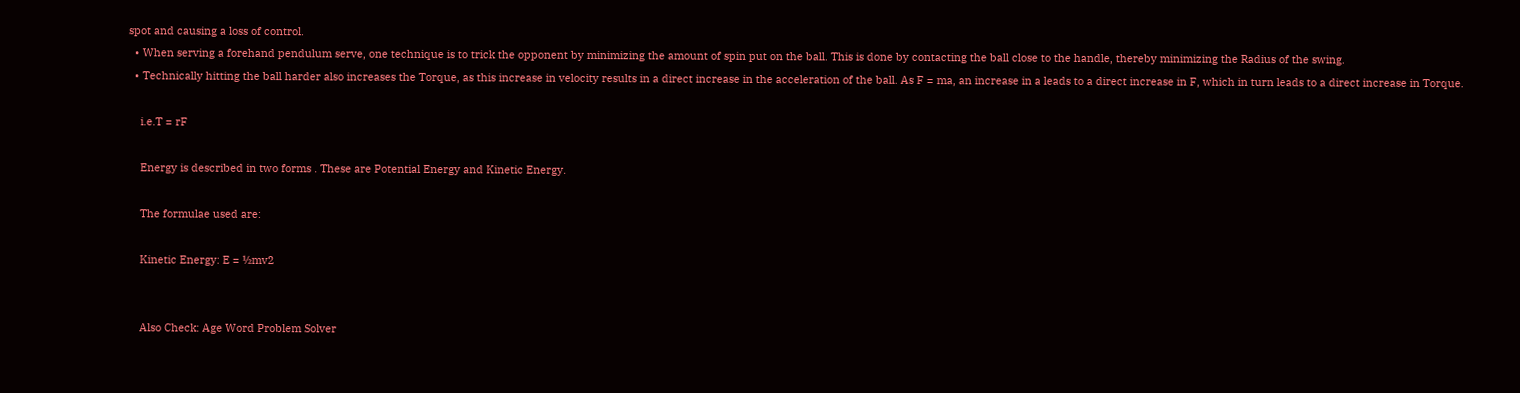spot and causing a loss of control.
  • When serving a forehand pendulum serve, one technique is to trick the opponent by minimizing the amount of spin put on the ball. This is done by contacting the ball close to the handle, thereby minimizing the Radius of the swing.
  • Technically hitting the ball harder also increases the Torque, as this increase in velocity results in a direct increase in the acceleration of the ball. As F = ma, an increase in a leads to a direct increase in F, which in turn leads to a direct increase in Torque.

    i.e.T = rF

    Energy is described in two forms . These are Potential Energy and Kinetic Energy.

    The formulae used are:

    Kinetic Energy: E = ½mv2


    Also Check: Age Word Problem Solver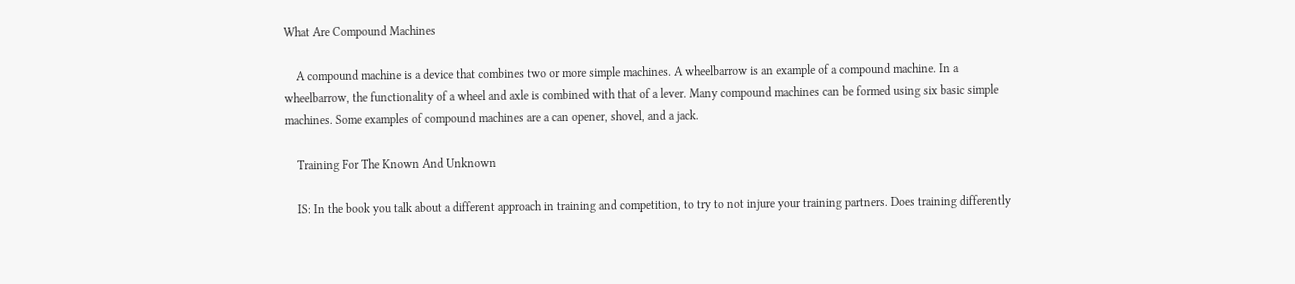What Are Compound Machines

    A compound machine is a device that combines two or more simple machines. A wheelbarrow is an example of a compound machine. In a wheelbarrow, the functionality of a wheel and axle is combined with that of a lever. Many compound machines can be formed using six basic simple machines. Some examples of compound machines are a can opener, shovel, and a jack.

    Training For The Known And Unknown

    IS: In the book you talk about a different approach in training and competition, to try to not injure your training partners. Does training differently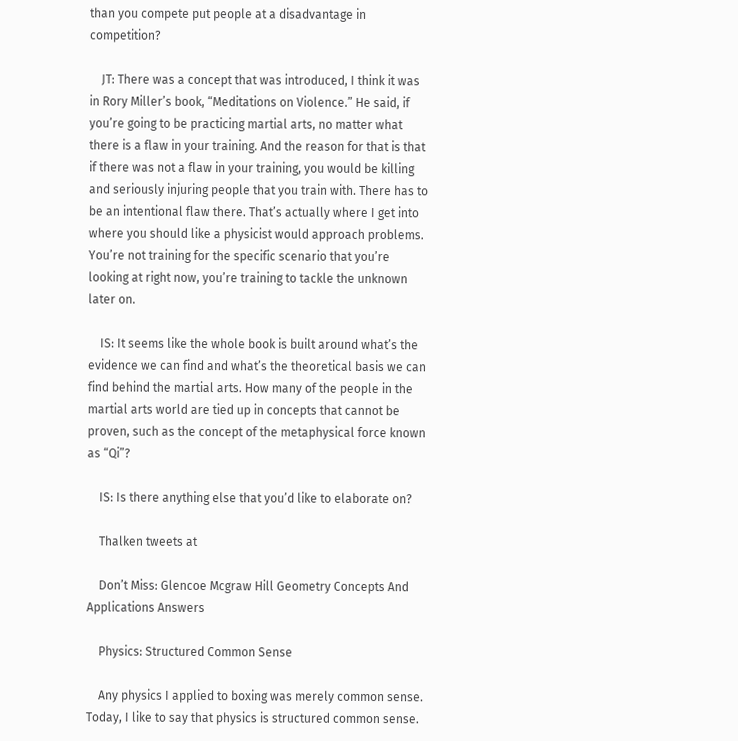than you compete put people at a disadvantage in competition?

    JT: There was a concept that was introduced, I think it was in Rory Miller’s book, “Meditations on Violence.” He said, if you’re going to be practicing martial arts, no matter what there is a flaw in your training. And the reason for that is that if there was not a flaw in your training, you would be killing and seriously injuring people that you train with. There has to be an intentional flaw there. That’s actually where I get into where you should like a physicist would approach problems. You’re not training for the specific scenario that you’re looking at right now, you’re training to tackle the unknown later on.

    IS: It seems like the whole book is built around what’s the evidence we can find and what’s the theoretical basis we can find behind the martial arts. How many of the people in the martial arts world are tied up in concepts that cannot be proven, such as the concept of the metaphysical force known as “Qi”?

    IS: Is there anything else that you’d like to elaborate on?

    Thalken tweets at

    Don’t Miss: Glencoe Mcgraw Hill Geometry Concepts And Applications Answers

    Physics: Structured Common Sense

    Any physics I applied to boxing was merely common sense. Today, I like to say that physics is structured common sense.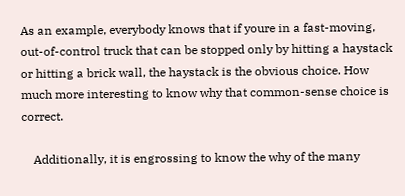As an example, everybody knows that if youre in a fast-moving, out-of-control truck that can be stopped only by hitting a haystack or hitting a brick wall, the haystack is the obvious choice. How much more interesting to know why that common-sense choice is correct.

    Additionally, it is engrossing to know the why of the many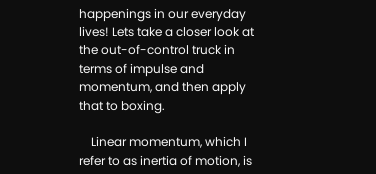happenings in our everyday lives! Lets take a closer look at the out-of-control truck in terms of impulse and momentum, and then apply that to boxing.

    Linear momentum, which I refer to as inertia of motion, is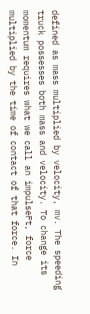defined as mass multiplied by velocity, mv. The speeding truck possesses both mass and velocity. To change its momentum requires what we call an impulseFt, force multiplied by the time of contact of that force. In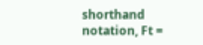shorthand notation, Ft =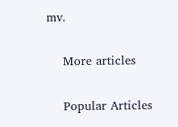mv.

    More articles

    Popular Articles